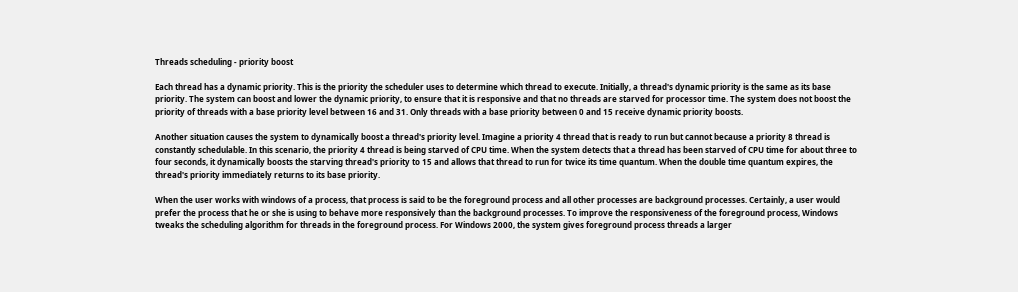Threads scheduling - priority boost

Each thread has a dynamic priority. This is the priority the scheduler uses to determine which thread to execute. Initially, a thread's dynamic priority is the same as its base priority. The system can boost and lower the dynamic priority, to ensure that it is responsive and that no threads are starved for processor time. The system does not boost the priority of threads with a base priority level between 16 and 31. Only threads with a base priority between 0 and 15 receive dynamic priority boosts.

Another situation causes the system to dynamically boost a thread's priority level. Imagine a priority 4 thread that is ready to run but cannot because a priority 8 thread is constantly schedulable. In this scenario, the priority 4 thread is being starved of CPU time. When the system detects that a thread has been starved of CPU time for about three to four seconds, it dynamically boosts the starving thread's priority to 15 and allows that thread to run for twice its time quantum. When the double time quantum expires, the thread's priority immediately returns to its base priority.

When the user works with windows of a process, that process is said to be the foreground process and all other processes are background processes. Certainly, a user would prefer the process that he or she is using to behave more responsively than the background processes. To improve the responsiveness of the foreground process, Windows tweaks the scheduling algorithm for threads in the foreground process. For Windows 2000, the system gives foreground process threads a larger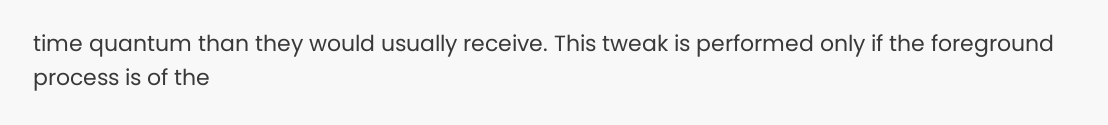time quantum than they would usually receive. This tweak is performed only if the foreground process is of the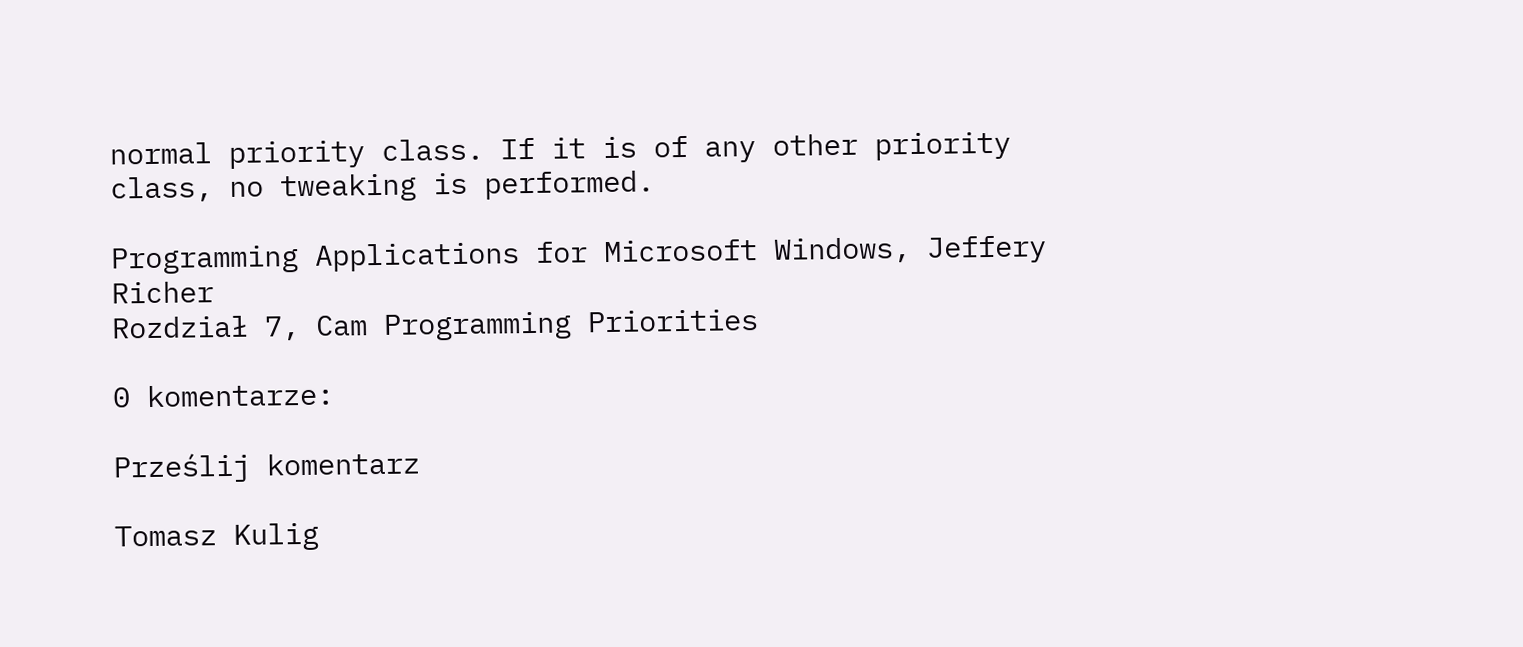normal priority class. If it is of any other priority class, no tweaking is performed.

Programming Applications for Microsoft Windows, Jeffery Richer
Rozdział 7, Cam Programming Priorities

0 komentarze:

Prześlij komentarz

Tomasz Kulig